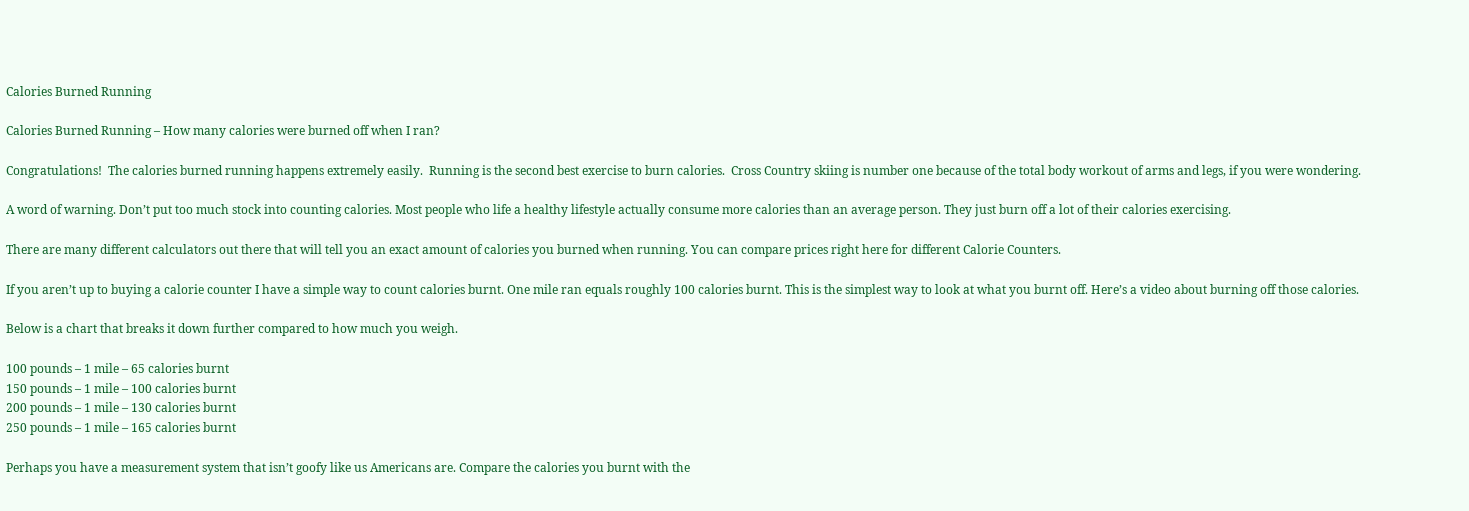Calories Burned Running

Calories Burned Running – How many calories were burned off when I ran?

Congratulations!  The calories burned running happens extremely easily.  Running is the second best exercise to burn calories.  Cross Country skiing is number one because of the total body workout of arms and legs, if you were wondering.

A word of warning. Don’t put too much stock into counting calories. Most people who life a healthy lifestyle actually consume more calories than an average person. They just burn off a lot of their calories exercising.

There are many different calculators out there that will tell you an exact amount of calories you burned when running. You can compare prices right here for different Calorie Counters.

If you aren’t up to buying a calorie counter I have a simple way to count calories burnt. One mile ran equals roughly 100 calories burnt. This is the simplest way to look at what you burnt off. Here’s a video about burning off those calories.

Below is a chart that breaks it down further compared to how much you weigh.

100 pounds – 1 mile – 65 calories burnt
150 pounds – 1 mile – 100 calories burnt
200 pounds – 1 mile – 130 calories burnt
250 pounds – 1 mile – 165 calories burnt

Perhaps you have a measurement system that isn’t goofy like us Americans are. Compare the calories you burnt with the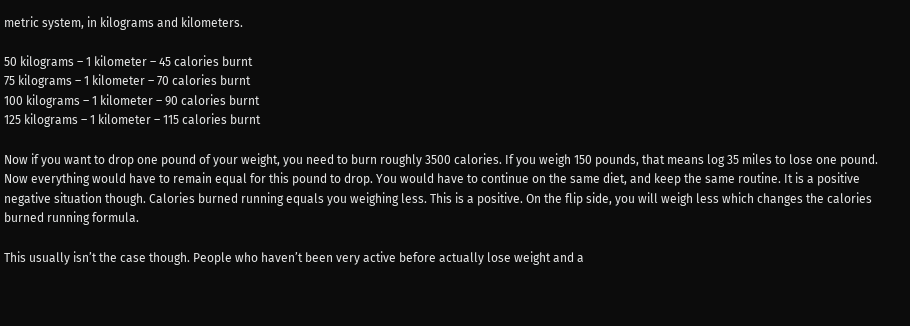metric system, in kilograms and kilometers.

50 kilograms – 1 kilometer – 45 calories burnt
75 kilograms – 1 kilometer – 70 calories burnt
100 kilograms – 1 kilometer – 90 calories burnt
125 kilograms – 1 kilometer – 115 calories burnt

Now if you want to drop one pound of your weight, you need to burn roughly 3500 calories. If you weigh 150 pounds, that means log 35 miles to lose one pound. Now everything would have to remain equal for this pound to drop. You would have to continue on the same diet, and keep the same routine. It is a positive negative situation though. Calories burned running equals you weighing less. This is a positive. On the flip side, you will weigh less which changes the calories burned running formula.

This usually isn’t the case though. People who haven’t been very active before actually lose weight and a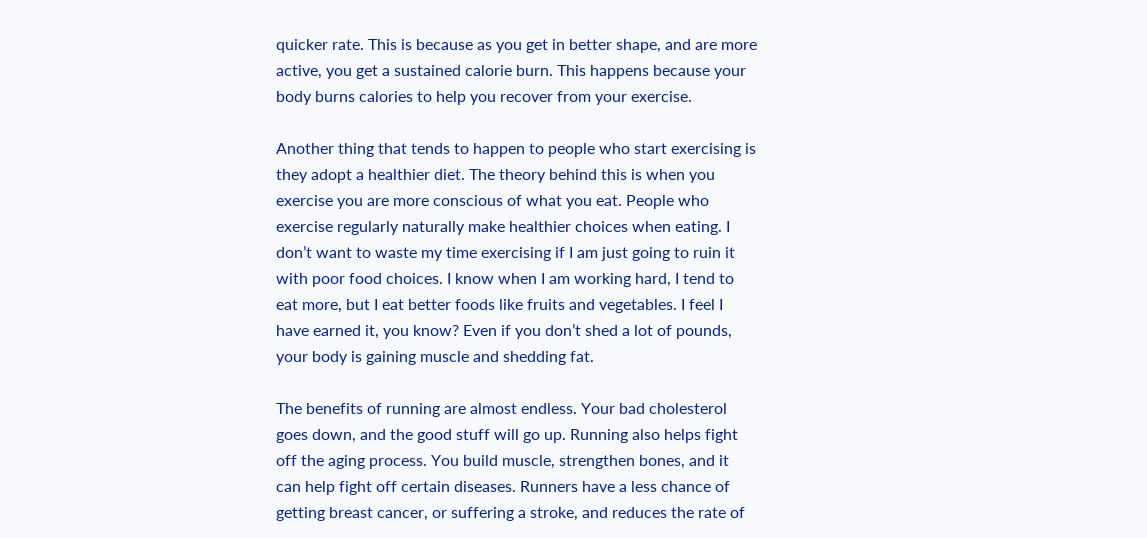quicker rate. This is because as you get in better shape, and are more active, you get a sustained calorie burn. This happens because your body burns calories to help you recover from your exercise.

Another thing that tends to happen to people who start exercising is they adopt a healthier diet. The theory behind this is when you exercise you are more conscious of what you eat. People who exercise regularly naturally make healthier choices when eating. I don’t want to waste my time exercising if I am just going to ruin it with poor food choices. I know when I am working hard, I tend to eat more, but I eat better foods like fruits and vegetables. I feel I have earned it, you know? Even if you don’t shed a lot of pounds, your body is gaining muscle and shedding fat.

The benefits of running are almost endless. Your bad cholesterol goes down, and the good stuff will go up. Running also helps fight off the aging process. You build muscle, strengthen bones, and it can help fight off certain diseases. Runners have a less chance of getting breast cancer, or suffering a stroke, and reduces the rate of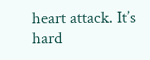heart attack. It’s hard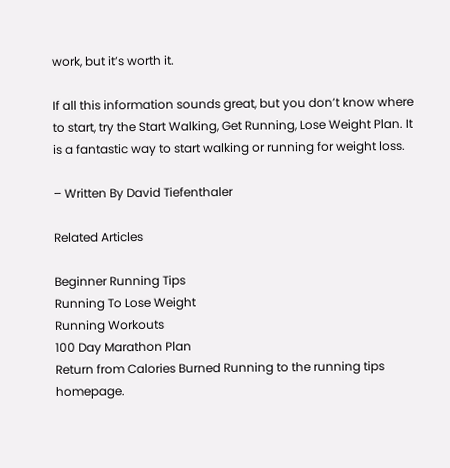work, but it’s worth it.

If all this information sounds great, but you don’t know where to start, try the Start Walking, Get Running, Lose Weight Plan. It is a fantastic way to start walking or running for weight loss.

– Written By David Tiefenthaler

Related Articles

Beginner Running Tips
Running To Lose Weight
Running Workouts
100 Day Marathon Plan
Return from Calories Burned Running to the running tips homepage.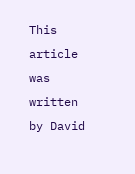This article was written by David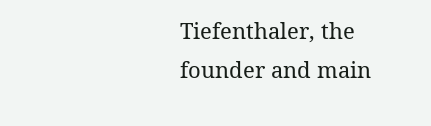Tiefenthaler, the founder and main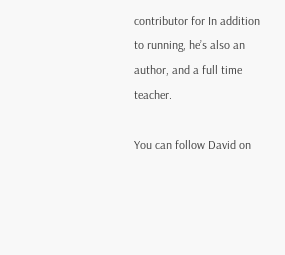contributor for In addition to running, he’s also an author, and a full time teacher.

You can follow David on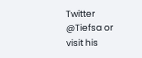Twitter @Tiefsa or visit his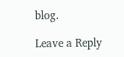blog.

Leave a Reply